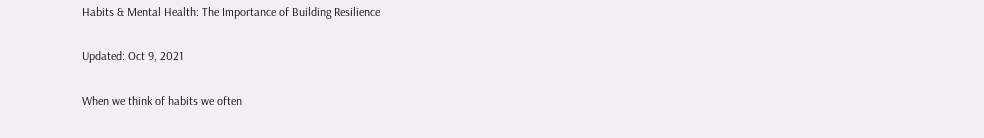Habits & Mental Health: The Importance of Building Resilience

Updated: Oct 9, 2021

When we think of habits we often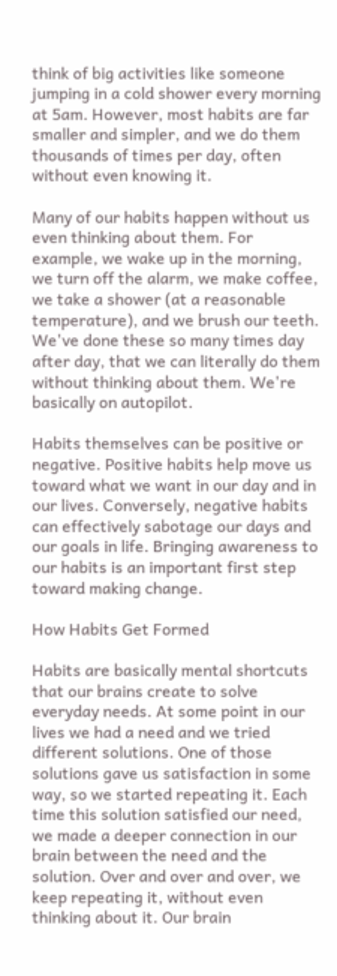think of big activities like someone jumping in a cold shower every morning at 5am. However, most habits are far smaller and simpler, and we do them thousands of times per day, often without even knowing it.

Many of our habits happen without us even thinking about them. For example, we wake up in the morning, we turn off the alarm, we make coffee, we take a shower (at a reasonable temperature), and we brush our teeth. We've done these so many times day after day, that we can literally do them without thinking about them. We're basically on autopilot.

Habits themselves can be positive or negative. Positive habits help move us toward what we want in our day and in our lives. Conversely, negative habits can effectively sabotage our days and our goals in life. Bringing awareness to our habits is an important first step toward making change.

How Habits Get Formed

Habits are basically mental shortcuts that our brains create to solve everyday needs. At some point in our lives we had a need and we tried different solutions. One of those solutions gave us satisfaction in some way, so we started repeating it. Each time this solution satisfied our need, we made a deeper connection in our brain between the need and the solution. Over and over and over, we keep repeating it, without even thinking about it. Our brain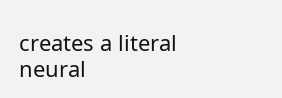creates a literal neural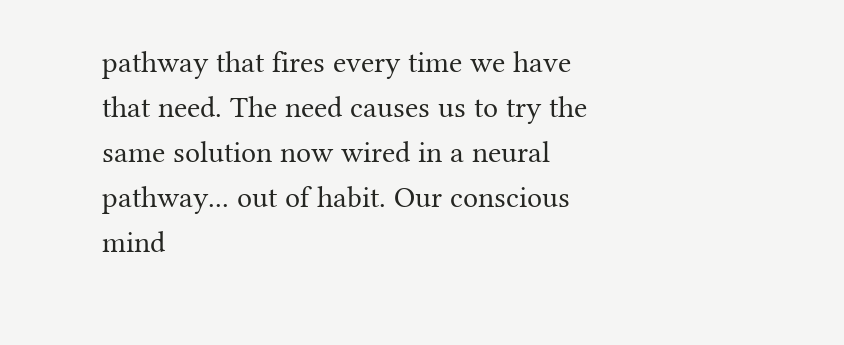pathway that fires every time we have that need. The need causes us to try the same solution now wired in a neural pathway... out of habit. Our conscious mind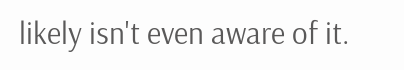likely isn't even aware of it.